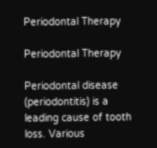Periodontal Therapy

Periodontal Therapy

Periodontal disease (periodontitis) is a leading cause of tooth loss. Various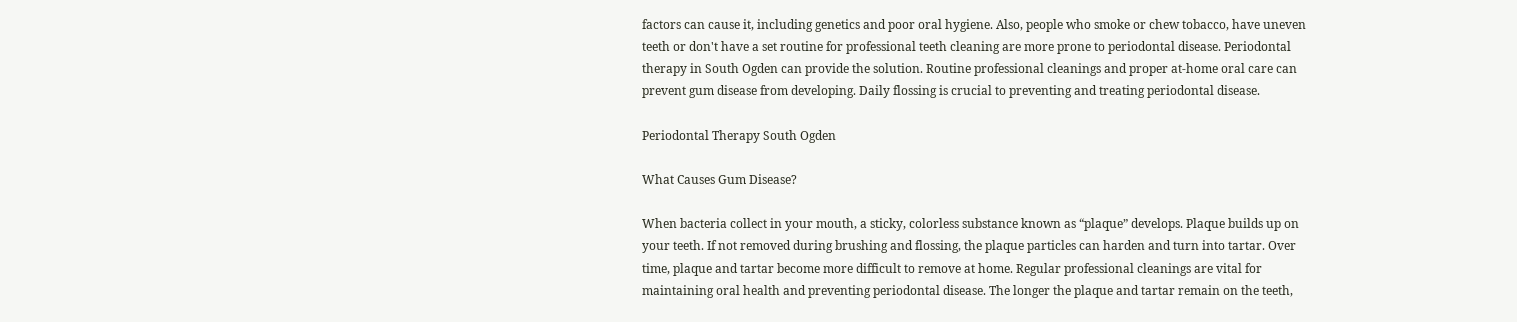factors can cause it, including genetics and poor oral hygiene. Also, people who smoke or chew tobacco, have uneven teeth or don't have a set routine for professional teeth cleaning are more prone to periodontal disease. Periodontal therapy in South Ogden can provide the solution. Routine professional cleanings and proper at-home oral care can prevent gum disease from developing. Daily flossing is crucial to preventing and treating periodontal disease.

Periodontal Therapy South Ogden

What Causes Gum Disease?

When bacteria collect in your mouth, a sticky, colorless substance known as “plaque” develops. Plaque builds up on your teeth. If not removed during brushing and flossing, the plaque particles can harden and turn into tartar. Over time, plaque and tartar become more difficult to remove at home. Regular professional cleanings are vital for maintaining oral health and preventing periodontal disease. The longer the plaque and tartar remain on the teeth,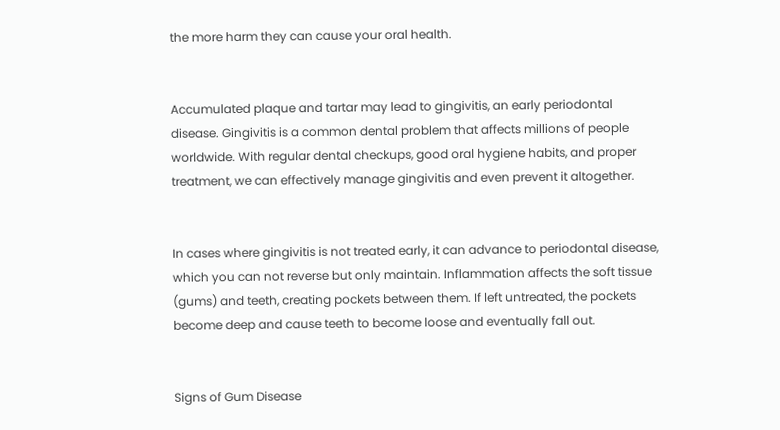the more harm they can cause your oral health.


Accumulated plaque and tartar may lead to gingivitis, an early periodontal disease. Gingivitis is a common dental problem that affects millions of people worldwide. With regular dental checkups, good oral hygiene habits, and proper treatment, we can effectively manage gingivitis and even prevent it altogether.


In cases where gingivitis is not treated early, it can advance to periodontal disease, which you can not reverse but only maintain. Inflammation affects the soft tissue (gums) and teeth, creating pockets between them. If left untreated, the pockets become deep and cause teeth to become loose and eventually fall out.


Signs of Gum Disease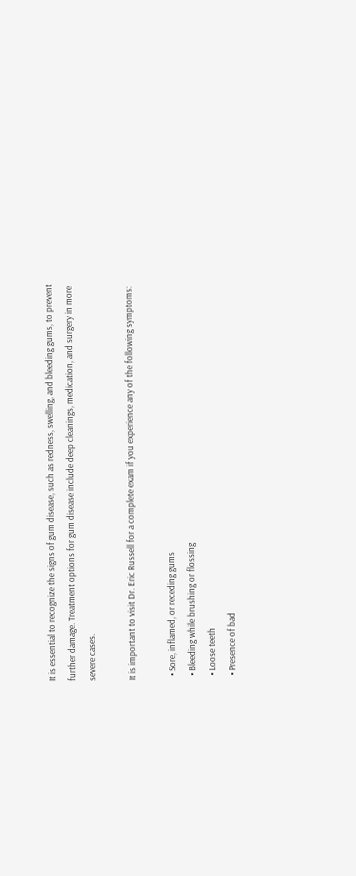It is essential to recognize the signs of gum disease, such as redness, swelling, and bleeding gums, to prevent further damage. Treatment options for gum disease include deep cleanings, medication, and surgery in more severe cases.

It is important to visit Dr. Eric Russell for a complete exam if you experience any of the following symptoms:

  • Sore, inflamed, or receding gums
  • Bleeding while brushing or flossing
  • Loose teeth
  • Presence of bad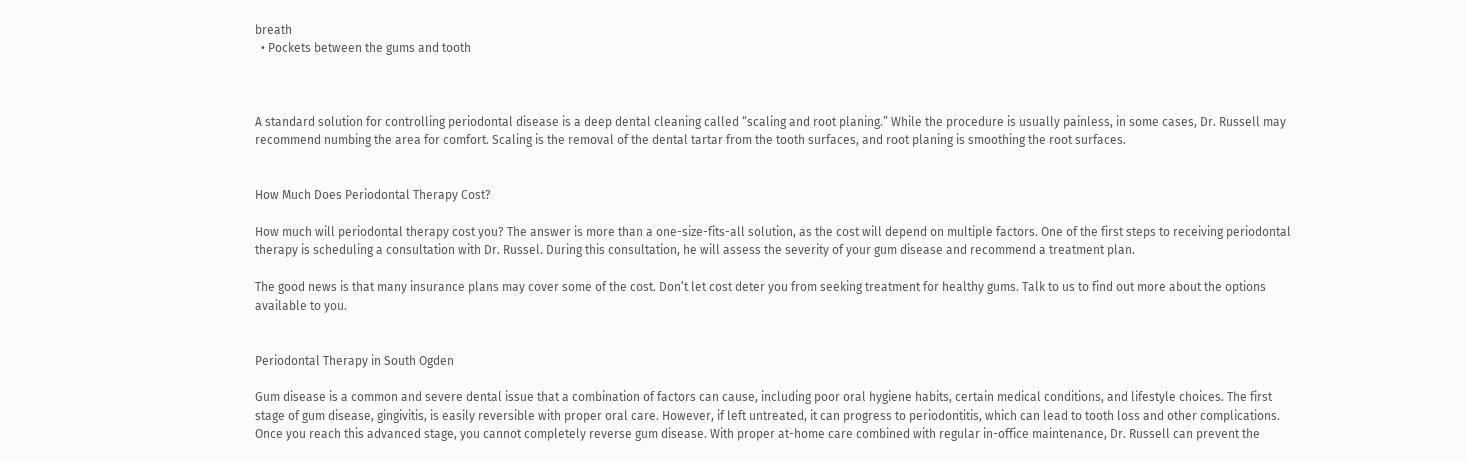breath
  • Pockets between the gums and tooth



A standard solution for controlling periodontal disease is a deep dental cleaning called “scaling and root planing.” While the procedure is usually painless, in some cases, Dr. Russell may recommend numbing the area for comfort. Scaling is the removal of the dental tartar from the tooth surfaces, and root planing is smoothing the root surfaces.


How Much Does Periodontal Therapy Cost?

How much will periodontal therapy cost you? The answer is more than a one-size-fits-all solution, as the cost will depend on multiple factors. One of the first steps to receiving periodontal therapy is scheduling a consultation with Dr. Russel. During this consultation, he will assess the severity of your gum disease and recommend a treatment plan.

The good news is that many insurance plans may cover some of the cost. Don’t let cost deter you from seeking treatment for healthy gums. Talk to us to find out more about the options available to you.


Periodontal Therapy in South Ogden

Gum disease is a common and severe dental issue that a combination of factors can cause, including poor oral hygiene habits, certain medical conditions, and lifestyle choices. The first stage of gum disease, gingivitis, is easily reversible with proper oral care. However, if left untreated, it can progress to periodontitis, which can lead to tooth loss and other complications. Once you reach this advanced stage, you cannot completely reverse gum disease. With proper at-home care combined with regular in-office maintenance, Dr. Russell can prevent the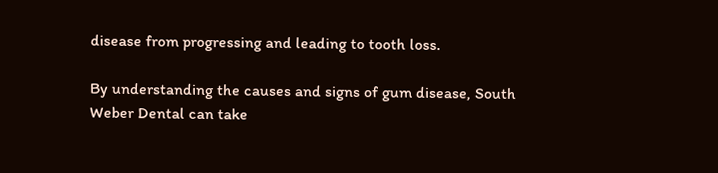disease from progressing and leading to tooth loss.

By understanding the causes and signs of gum disease, South Weber Dental can take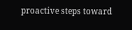proactive steps toward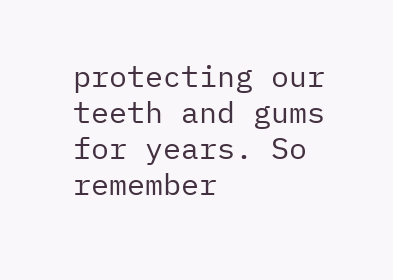protecting our teeth and gums for years. So remember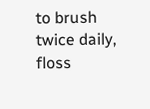to brush twice daily, floss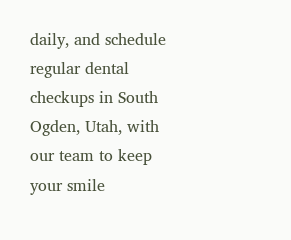daily, and schedule regular dental checkups in South Ogden, Utah, with our team to keep your smile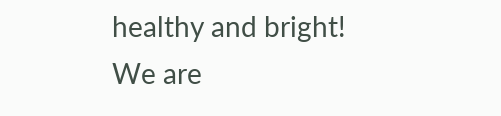healthy and bright! We are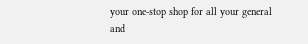your one-stop shop for all your general and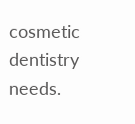cosmetic dentistry needs.